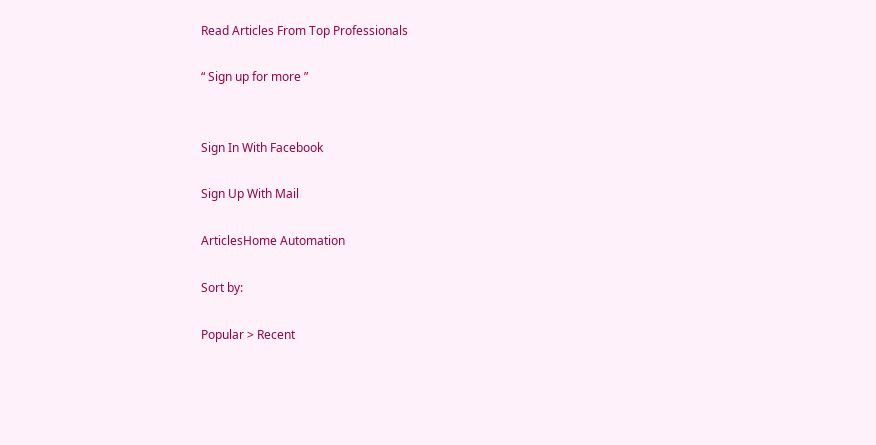Read Articles From Top Professionals

“ Sign up for more ”


Sign In With Facebook

Sign Up With Mail

ArticlesHome Automation

Sort by:

Popular > Recent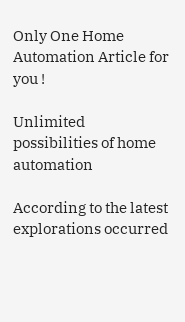Only One Home Automation Article for you !

Unlimited possibilities of home automation

According to the latest explorations occurred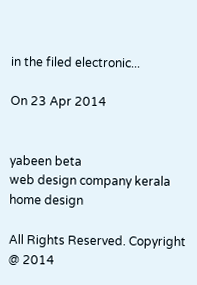in the filed electronic...

On 23 Apr 2014


yabeen beta
web design company kerala
home design

All Rights Reserved. Copyright @ 2014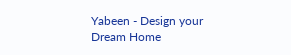Yabeen - Design your Dream Home